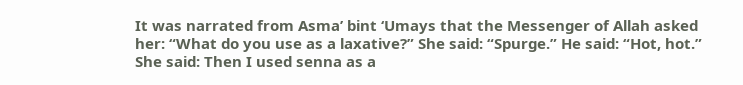It was narrated from Asma’ bint ‘Umays that the Messenger of Allah asked her: “What do you use as a laxative?” She said: “Spurge.” He said: “Hot, hot.” She said: Then I used senna as a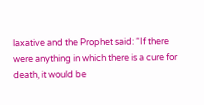laxative and the Prophet said: “If there were anything in which there is a cure for death, it would be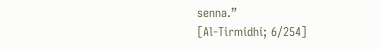senna.”
[Al-Tirmidhi; 6/254]